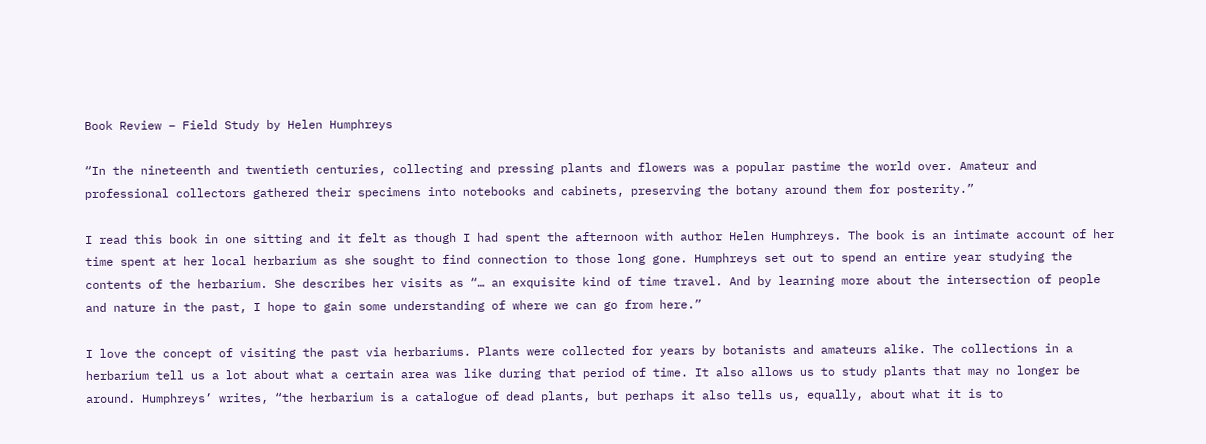Book Review – Field Study by Helen Humphreys

“In the nineteenth and twentieth centuries, collecting and pressing plants and flowers was a popular pastime the world over. Amateur and professional collectors gathered their specimens into notebooks and cabinets, preserving the botany around them for posterity.”

I read this book in one sitting and it felt as though I had spent the afternoon with author Helen Humphreys. The book is an intimate account of her time spent at her local herbarium as she sought to find connection to those long gone. Humphreys set out to spend an entire year studying the contents of the herbarium. She describes her visits as “… an exquisite kind of time travel. And by learning more about the intersection of people and nature in the past, I hope to gain some understanding of where we can go from here.”

I love the concept of visiting the past via herbariums. Plants were collected for years by botanists and amateurs alike. The collections in a herbarium tell us a lot about what a certain area was like during that period of time. It also allows us to study plants that may no longer be around. Humphreys’ writes, “the herbarium is a catalogue of dead plants, but perhaps it also tells us, equally, about what it is to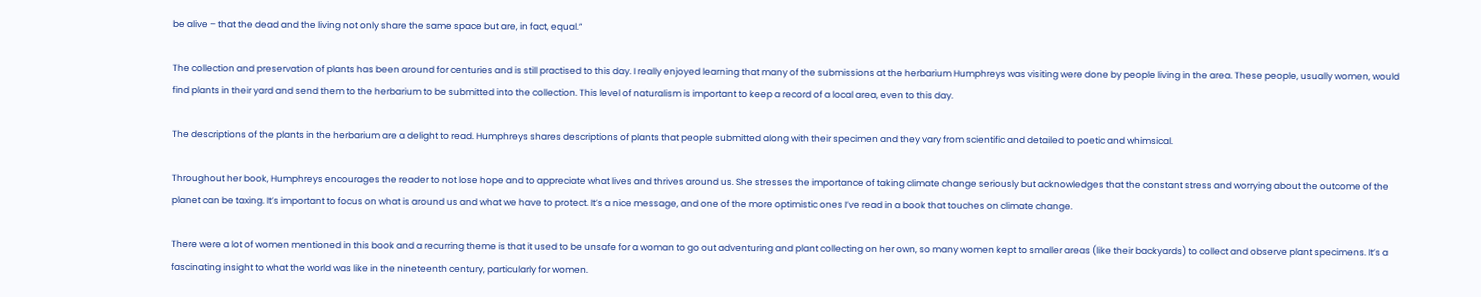be alive – that the dead and the living not only share the same space but are, in fact, equal.”

The collection and preservation of plants has been around for centuries and is still practised to this day. I really enjoyed learning that many of the submissions at the herbarium Humphreys was visiting were done by people living in the area. These people, usually women, would find plants in their yard and send them to the herbarium to be submitted into the collection. This level of naturalism is important to keep a record of a local area, even to this day.

The descriptions of the plants in the herbarium are a delight to read. Humphreys shares descriptions of plants that people submitted along with their specimen and they vary from scientific and detailed to poetic and whimsical.

Throughout her book, Humphreys encourages the reader to not lose hope and to appreciate what lives and thrives around us. She stresses the importance of taking climate change seriously but acknowledges that the constant stress and worrying about the outcome of the planet can be taxing. It’s important to focus on what is around us and what we have to protect. It’s a nice message, and one of the more optimistic ones I’ve read in a book that touches on climate change.

There were a lot of women mentioned in this book and a recurring theme is that it used to be unsafe for a woman to go out adventuring and plant collecting on her own, so many women kept to smaller areas (like their backyards) to collect and observe plant specimens. It’s a fascinating insight to what the world was like in the nineteenth century, particularly for women.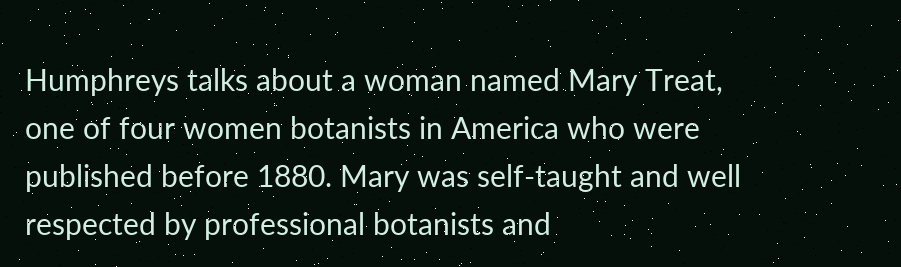Humphreys talks about a woman named Mary Treat, one of four women botanists in America who were published before 1880. Mary was self-taught and well respected by professional botanists and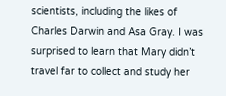scientists, including the likes of Charles Darwin and Asa Gray. I was surprised to learn that Mary didn’t travel far to collect and study her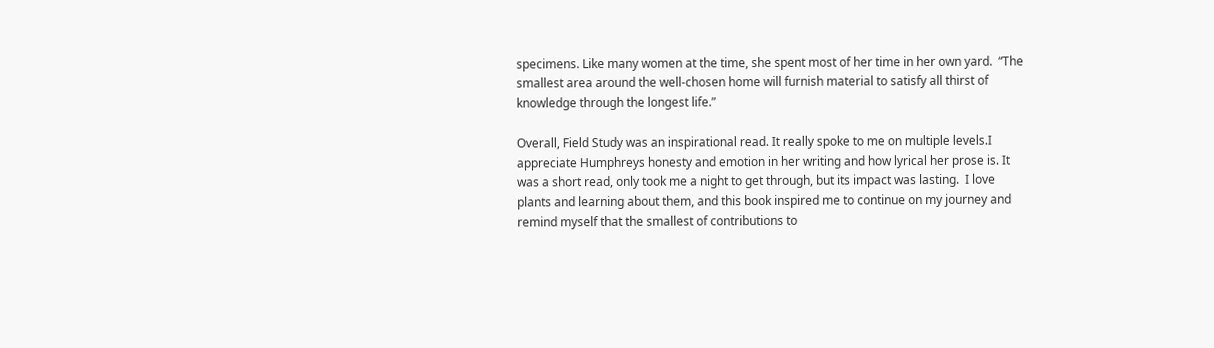specimens. Like many women at the time, she spent most of her time in her own yard.  “The smallest area around the well-chosen home will furnish material to satisfy all thirst of knowledge through the longest life.”

Overall, Field Study was an inspirational read. It really spoke to me on multiple levels.I appreciate Humphreys honesty and emotion in her writing and how lyrical her prose is. It was a short read, only took me a night to get through, but its impact was lasting.  I love plants and learning about them, and this book inspired me to continue on my journey and remind myself that the smallest of contributions to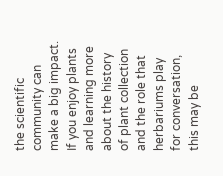the scientific community can make a big impact. If you enjoy plants and learning more about the history of plant collection and the role that herbariums play for conversation, this may be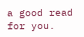a good read for you.